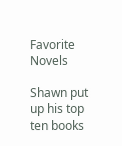Favorite Novels

Shawn put up his top ten books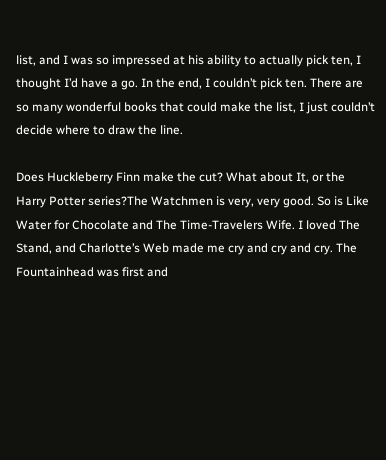list, and I was so impressed at his ability to actually pick ten, I thought I’d have a go. In the end, I couldn’t pick ten. There are so many wonderful books that could make the list, I just couldn’t decide where to draw the line.

Does Huckleberry Finn make the cut? What about It, or the Harry Potter series?The Watchmen is very, very good. So is Like Water for Chocolate and The Time-Travelers Wife. I loved The Stand, and Charlotte’s Web made me cry and cry and cry. The Fountainhead was first and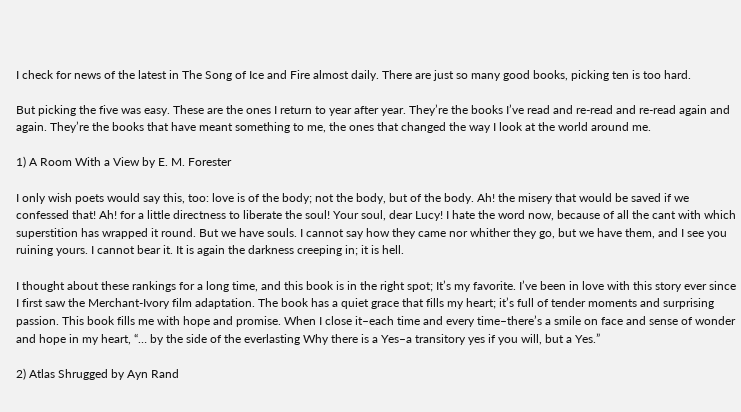I check for news of the latest in The Song of Ice and Fire almost daily. There are just so many good books, picking ten is too hard.

But picking the five was easy. These are the ones I return to year after year. They’re the books I’ve read and re-read and re-read again and again. They’re the books that have meant something to me, the ones that changed the way I look at the world around me.

1) A Room With a View by E. M. Forester

I only wish poets would say this, too: love is of the body; not the body, but of the body. Ah! the misery that would be saved if we confessed that! Ah! for a little directness to liberate the soul! Your soul, dear Lucy! I hate the word now, because of all the cant with which superstition has wrapped it round. But we have souls. I cannot say how they came nor whither they go, but we have them, and I see you ruining yours. I cannot bear it. It is again the darkness creeping in; it is hell.

I thought about these rankings for a long time, and this book is in the right spot; It’s my favorite. I’ve been in love with this story ever since I first saw the Merchant-Ivory film adaptation. The book has a quiet grace that fills my heart; it’s full of tender moments and surprising passion. This book fills me with hope and promise. When I close it–each time and every time–there’s a smile on face and sense of wonder and hope in my heart, “… by the side of the everlasting Why there is a Yes–a transitory yes if you will, but a Yes.”

2) Atlas Shrugged by Ayn Rand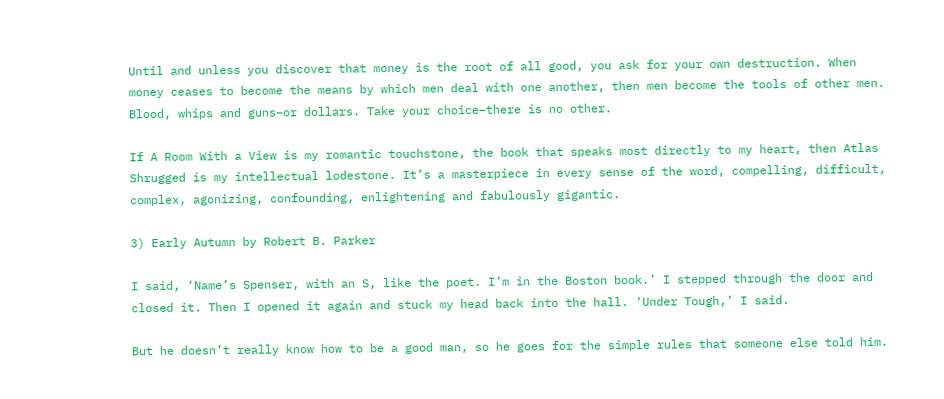Until and unless you discover that money is the root of all good, you ask for your own destruction. When money ceases to become the means by which men deal with one another, then men become the tools of other men. Blood, whips and guns–or dollars. Take your choice–there is no other.

If A Room With a View is my romantic touchstone, the book that speaks most directly to my heart, then Atlas Shrugged is my intellectual lodestone. It’s a masterpiece in every sense of the word, compelling, difficult, complex, agonizing, confounding, enlightening and fabulously gigantic.

3) Early Autumn by Robert B. Parker

I said, ‘Name’s Spenser, with an S, like the poet. I’m in the Boston book.’ I stepped through the door and closed it. Then I opened it again and stuck my head back into the hall. ‘Under Tough,’ I said.

But he doesn’t really know how to be a good man, so he goes for the simple rules that someone else told him.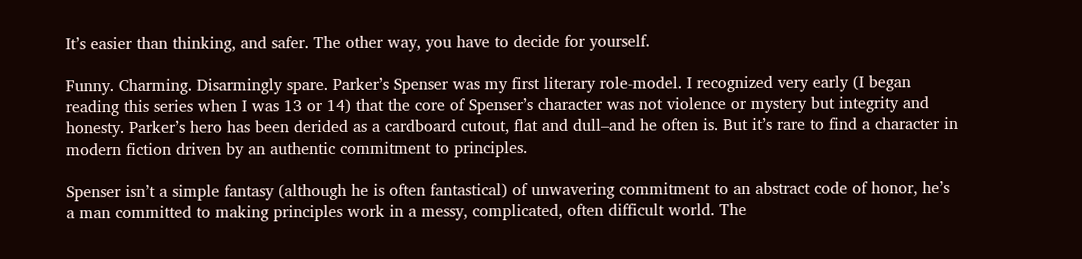It’s easier than thinking, and safer. The other way, you have to decide for yourself.

Funny. Charming. Disarmingly spare. Parker’s Spenser was my first literary role-model. I recognized very early (I began reading this series when I was 13 or 14) that the core of Spenser’s character was not violence or mystery but integrity and honesty. Parker’s hero has been derided as a cardboard cutout, flat and dull–and he often is. But it’s rare to find a character in modern fiction driven by an authentic commitment to principles.

Spenser isn’t a simple fantasy (although he is often fantastical) of unwavering commitment to an abstract code of honor, he’s a man committed to making principles work in a messy, complicated, often difficult world. The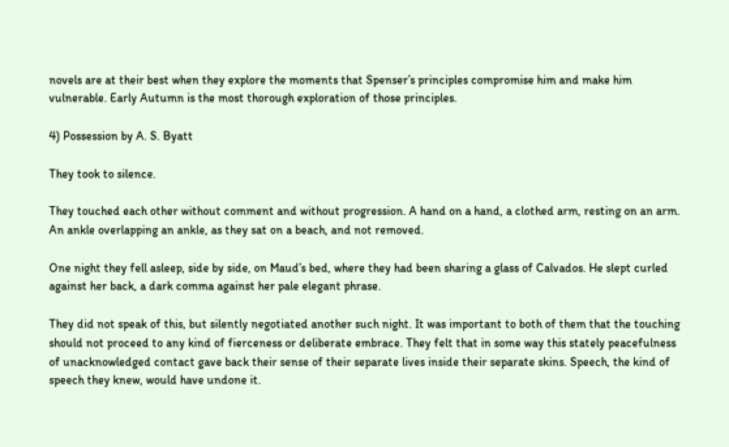novels are at their best when they explore the moments that Spenser’s principles compromise him and make him vulnerable. Early Autumn is the most thorough exploration of those principles.

4) Possession by A. S. Byatt

They took to silence.

They touched each other without comment and without progression. A hand on a hand, a clothed arm, resting on an arm. An ankle overlapping an ankle, as they sat on a beach, and not removed.

One night they fell asleep, side by side, on Maud’s bed, where they had been sharing a glass of Calvados. He slept curled against her back, a dark comma against her pale elegant phrase.

They did not speak of this, but silently negotiated another such night. It was important to both of them that the touching should not proceed to any kind of fierceness or deliberate embrace. They felt that in some way this stately peacefulness of unacknowledged contact gave back their sense of their separate lives inside their separate skins. Speech, the kind of speech they knew, would have undone it.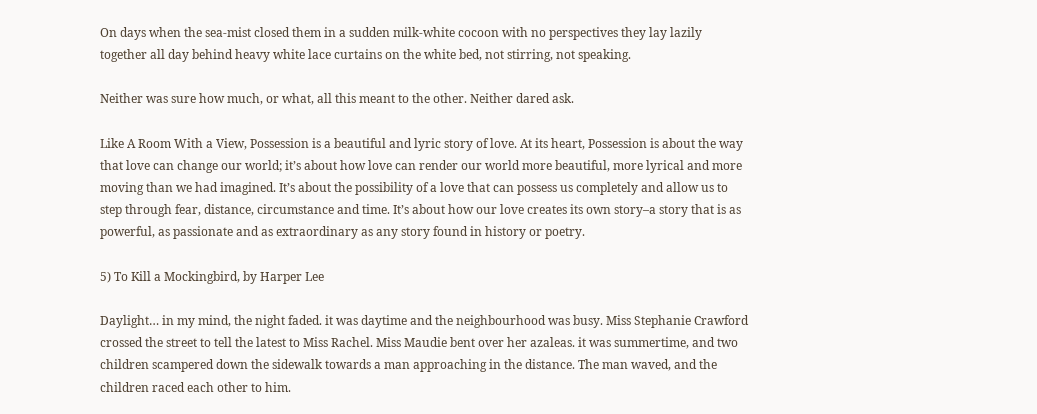On days when the sea-mist closed them in a sudden milk-white cocoon with no perspectives they lay lazily together all day behind heavy white lace curtains on the white bed, not stirring, not speaking.

Neither was sure how much, or what, all this meant to the other. Neither dared ask.

Like A Room With a View, Possession is a beautiful and lyric story of love. At its heart, Possession is about the way that love can change our world; it’s about how love can render our world more beautiful, more lyrical and more moving than we had imagined. It’s about the possibility of a love that can possess us completely and allow us to step through fear, distance, circumstance and time. It’s about how our love creates its own story–a story that is as powerful, as passionate and as extraordinary as any story found in history or poetry.

5) To Kill a Mockingbird, by Harper Lee

Daylight… in my mind, the night faded. it was daytime and the neighbourhood was busy. Miss Stephanie Crawford crossed the street to tell the latest to Miss Rachel. Miss Maudie bent over her azaleas. it was summertime, and two children scampered down the sidewalk towards a man approaching in the distance. The man waved, and the children raced each other to him.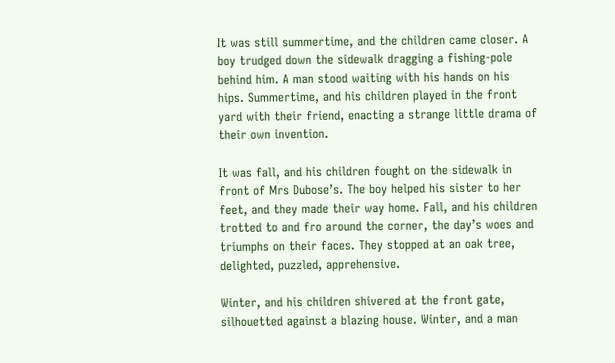It was still summertime, and the children came closer. A boy trudged down the sidewalk dragging a fishing-pole behind him. A man stood waiting with his hands on his hips. Summertime, and his children played in the front yard with their friend, enacting a strange little drama of their own invention.

It was fall, and his children fought on the sidewalk in front of Mrs Dubose’s. The boy helped his sister to her feet, and they made their way home. Fall, and his children trotted to and fro around the corner, the day’s woes and triumphs on their faces. They stopped at an oak tree, delighted, puzzled, apprehensive.

Winter, and his children shivered at the front gate, silhouetted against a blazing house. Winter, and a man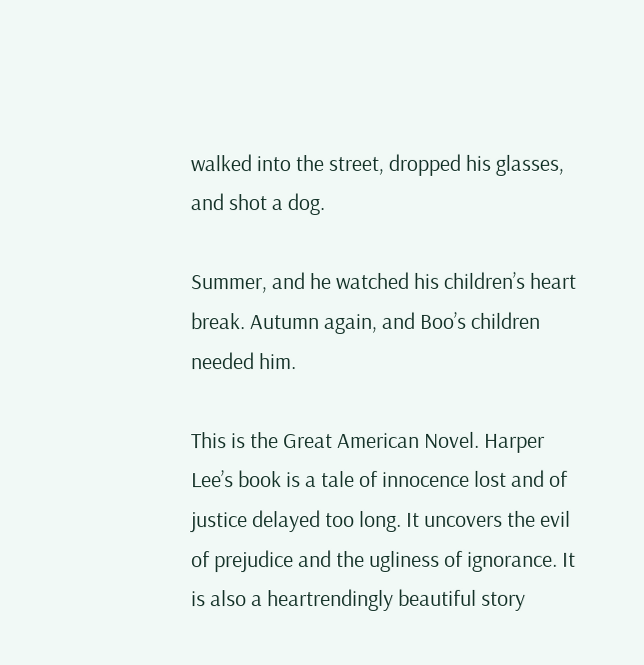walked into the street, dropped his glasses, and shot a dog.

Summer, and he watched his children’s heart break. Autumn again, and Boo’s children needed him.

This is the Great American Novel. Harper Lee’s book is a tale of innocence lost and of justice delayed too long. It uncovers the evil of prejudice and the ugliness of ignorance. It is also a heartrendingly beautiful story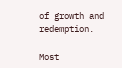of growth and redemption.

Most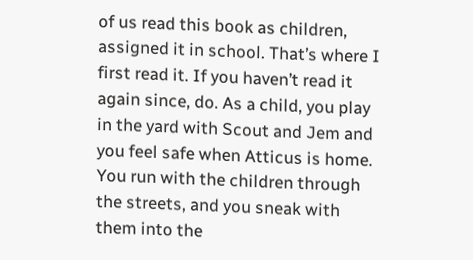of us read this book as children, assigned it in school. That’s where I first read it. If you haven’t read it again since, do. As a child, you play in the yard with Scout and Jem and you feel safe when Atticus is home. You run with the children through the streets, and you sneak with them into the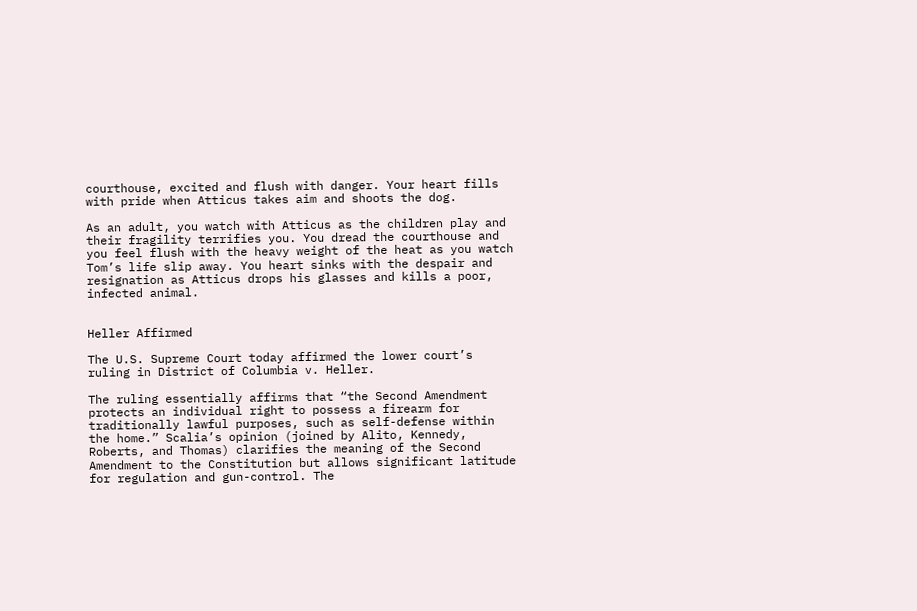courthouse, excited and flush with danger. Your heart fills with pride when Atticus takes aim and shoots the dog.

As an adult, you watch with Atticus as the children play and their fragility terrifies you. You dread the courthouse and you feel flush with the heavy weight of the heat as you watch Tom’s life slip away. You heart sinks with the despair and resignation as Atticus drops his glasses and kills a poor, infected animal.


Heller Affirmed

The U.S. Supreme Court today affirmed the lower court’s ruling in District of Columbia v. Heller.

The ruling essentially affirms that “the Second Amendment protects an individual right to possess a firearm for traditionally lawful purposes, such as self-defense within the home.” Scalia’s opinion (joined by Alito, Kennedy, Roberts, and Thomas) clarifies the meaning of the Second Amendment to the Constitution but allows significant latitude for regulation and gun-control. The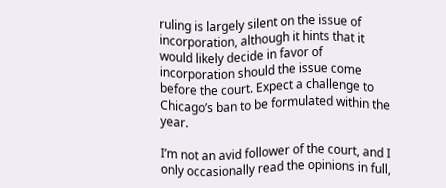ruling is largely silent on the issue of incorporation, although it hints that it would likely decide in favor of incorporation should the issue come before the court. Expect a challenge to Chicago’s ban to be formulated within the year.

I’m not an avid follower of the court, and I only occasionally read the opinions in full,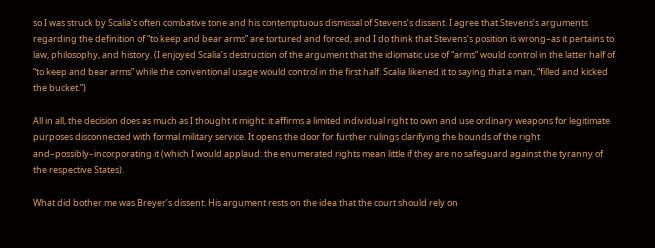so I was struck by Scalia’s often combative tone and his contemptuous dismissal of Stevens’s dissent. I agree that Stevens’s arguments regarding the definition of “to keep and bear arms” are tortured and forced, and I do think that Stevens’s position is wrong–as it pertains to law, philosophy, and history. (I enjoyed Scalia’s destruction of the argument that the idiomatic use of “arms” would control in the latter half of “to keep and bear arms” while the conventional usage would control in the first half. Scalia likened it to saying that a man, “filled and kicked the bucket.”)

All in all, the decision does as much as I thought it might: it affirms a limited individual right to own and use ordinary weapons for legitimate purposes disconnected with formal military service. It opens the door for further rulings clarifying the bounds of the right and–possibly–incorporating it (which I would applaud: the enumerated rights mean little if they are no safeguard against the tyranny of the respective States).

What did bother me was Breyer’s dissent. His argument rests on the idea that the court should rely on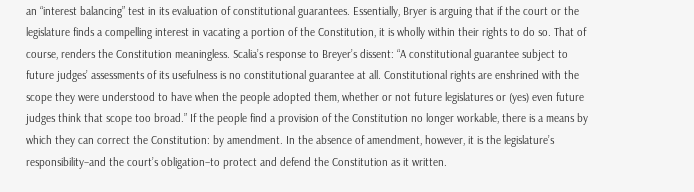an “interest balancing” test in its evaluation of constitutional guarantees. Essentially, Bryer is arguing that if the court or the legislature finds a compelling interest in vacating a portion of the Constitution, it is wholly within their rights to do so. That of course, renders the Constitution meaningless. Scalia’s response to Breyer’s dissent: “A constitutional guarantee subject to future judges’ assessments of its usefulness is no constitutional guarantee at all. Constitutional rights are enshrined with the scope they were understood to have when the people adopted them, whether or not future legislatures or (yes) even future judges think that scope too broad.” If the people find a provision of the Constitution no longer workable, there is a means by which they can correct the Constitution: by amendment. In the absence of amendment, however, it is the legislature’s responsibility–and the court’s obligation–to protect and defend the Constitution as it written.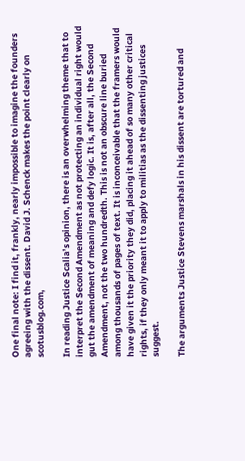One final note: I find it, frankly, nearly impossible to imagine the founders agreeing with the dissent. David J. Schenck makes the point clearly on scotusblog.com,

In reading Justice Scalia’s opinion, there is an overwhelming theme that to interpret the Second Amendment as not protecting an individual right would gut the amendment of meaning and defy logic. It is, after all, the Second Amendment, not the two hundredth. This is not an obscure line buried among thousands of pages of text. It is inconceivable that the framers would have given it the priority they did, placing it ahead of so many other critical rights, if they only meant it to apply to militias as the dissenting justices suggest.

The arguments Justice Stevens marshals in his dissent are tortured and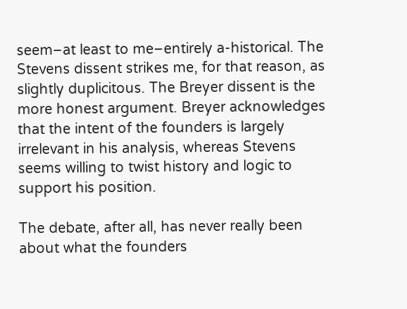seem–at least to me–entirely a-historical. The Stevens dissent strikes me, for that reason, as slightly duplicitous. The Breyer dissent is the more honest argument. Breyer acknowledges that the intent of the founders is largely irrelevant in his analysis, whereas Stevens seems willing to twist history and logic to support his position.

The debate, after all, has never really been about what the founders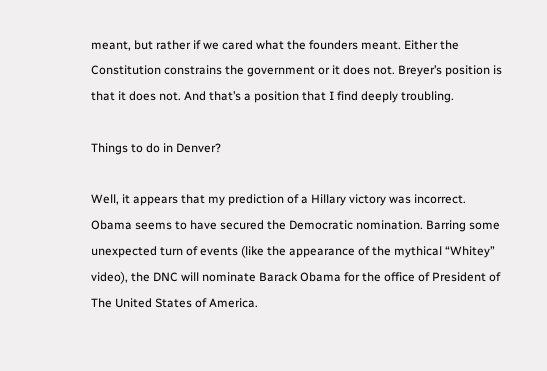meant, but rather if we cared what the founders meant. Either the Constitution constrains the government or it does not. Breyer’s position is that it does not. And that’s a position that I find deeply troubling.

Things to do in Denver?

Well, it appears that my prediction of a Hillary victory was incorrect. Obama seems to have secured the Democratic nomination. Barring some unexpected turn of events (like the appearance of the mythical “Whitey” video), the DNC will nominate Barack Obama for the office of President of The United States of America.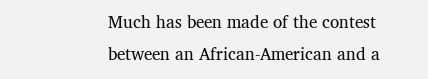Much has been made of the contest between an African-American and a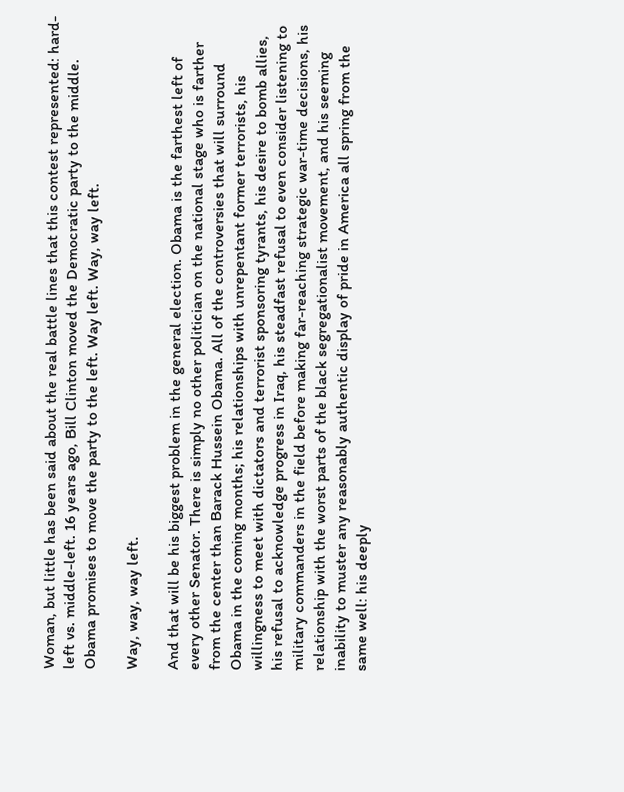Woman, but little has been said about the real battle lines that this contest represented: hard-left vs. middle-left. 16 years ago, Bill Clinton moved the Democratic party to the middle. Obama promises to move the party to the left. Way left. Way, way left.

Way, way, way left.

And that will be his biggest problem in the general election. Obama is the farthest left of every other Senator. There is simply no other politician on the national stage who is farther from the center than Barack Hussein Obama. All of the controversies that will surround Obama in the coming months; his relationships with unrepentant former terrorists, his willingness to meet with dictators and terrorist sponsoring tyrants, his desire to bomb allies, his refusal to acknowledge progress in Iraq, his steadfast refusal to even consider listening to military commanders in the field before making far-reaching strategic war-time decisions, his relationship with the worst parts of the black segregationalist movement, and his seeming inability to muster any reasonably authentic display of pride in America all spring from the same well: his deeply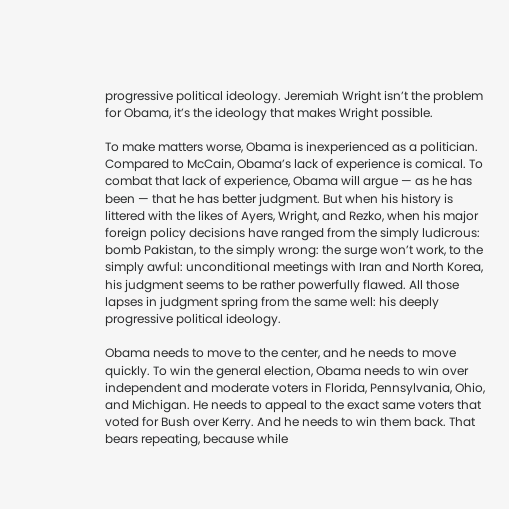progressive political ideology. Jeremiah Wright isn’t the problem for Obama, it’s the ideology that makes Wright possible.

To make matters worse, Obama is inexperienced as a politician. Compared to McCain, Obama’s lack of experience is comical. To combat that lack of experience, Obama will argue — as he has been — that he has better judgment. But when his history is littered with the likes of Ayers, Wright, and Rezko, when his major foreign policy decisions have ranged from the simply ludicrous: bomb Pakistan, to the simply wrong: the surge won’t work, to the simply awful: unconditional meetings with Iran and North Korea, his judgment seems to be rather powerfully flawed. All those lapses in judgment spring from the same well: his deeply progressive political ideology.

Obama needs to move to the center, and he needs to move quickly. To win the general election, Obama needs to win over independent and moderate voters in Florida, Pennsylvania, Ohio, and Michigan. He needs to appeal to the exact same voters that voted for Bush over Kerry. And he needs to win them back. That bears repeating, because while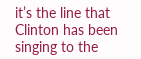it’s the line that Clinton has been singing to the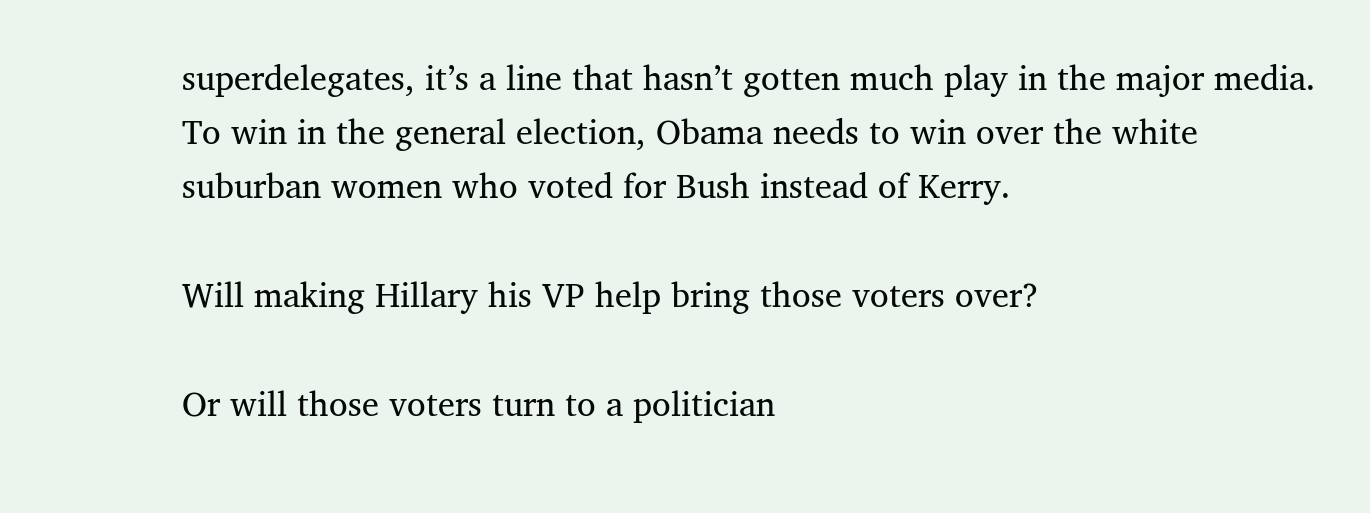superdelegates, it’s a line that hasn’t gotten much play in the major media. To win in the general election, Obama needs to win over the white suburban women who voted for Bush instead of Kerry.

Will making Hillary his VP help bring those voters over?

Or will those voters turn to a politician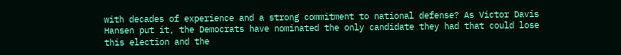with decades of experience and a strong commitment to national defense? As Victor Davis Hansen put it, the Democrats have nominated the only candidate they had that could lose this election and the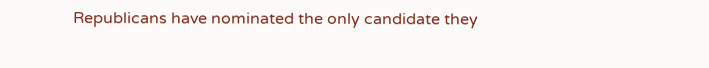Republicans have nominated the only candidate they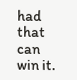had that can win it.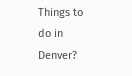Things to do in Denver?